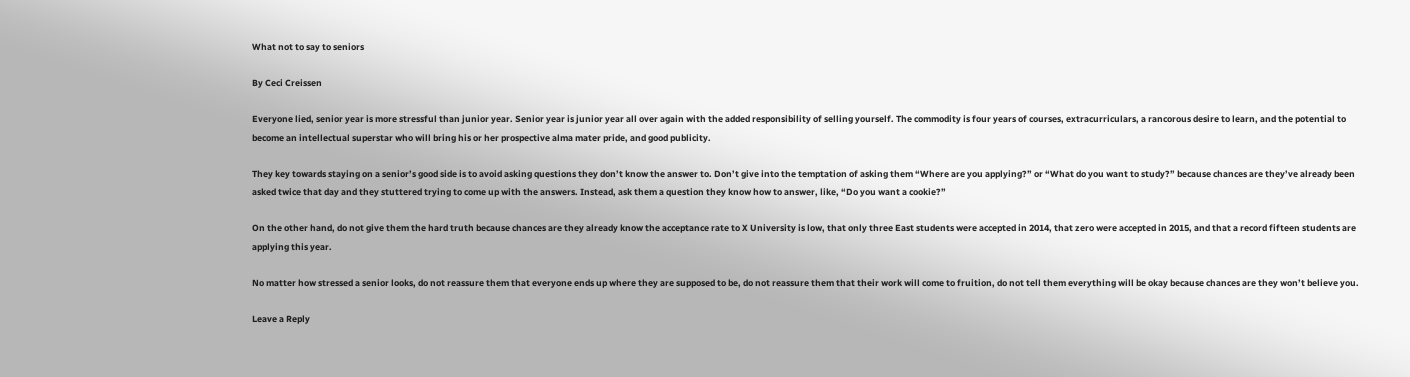What not to say to seniors

By Ceci Creissen

Everyone lied, senior year is more stressful than junior year. Senior year is junior year all over again with the added responsibility of selling yourself. The commodity is four years of courses, extracurriculars, a rancorous desire to learn, and the potential to become an intellectual superstar who will bring his or her prospective alma mater pride, and good publicity.

They key towards staying on a senior’s good side is to avoid asking questions they don’t know the answer to. Don’t give into the temptation of asking them “Where are you applying?” or “What do you want to study?” because chances are they’ve already been asked twice that day and they stuttered trying to come up with the answers. Instead, ask them a question they know how to answer, like, “Do you want a cookie?”

On the other hand, do not give them the hard truth because chances are they already know the acceptance rate to X University is low, that only three East students were accepted in 2014, that zero were accepted in 2015, and that a record fifteen students are applying this year.

No matter how stressed a senior looks, do not reassure them that everyone ends up where they are supposed to be, do not reassure them that their work will come to fruition, do not tell them everything will be okay because chances are they won’t believe you.

Leave a Reply